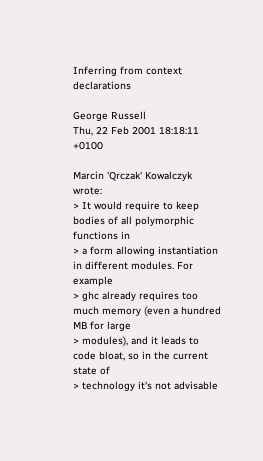Inferring from context declarations

George Russell
Thu, 22 Feb 2001 18:18:11 +0100

Marcin 'Qrczak' Kowalczyk wrote:
> It would require to keep bodies of all polymorphic functions in
> a form allowing instantiation in different modules. For example
> ghc already requires too much memory (even a hundred MB for large
> modules), and it leads to code bloat, so in the current state of
> technology it's not advisable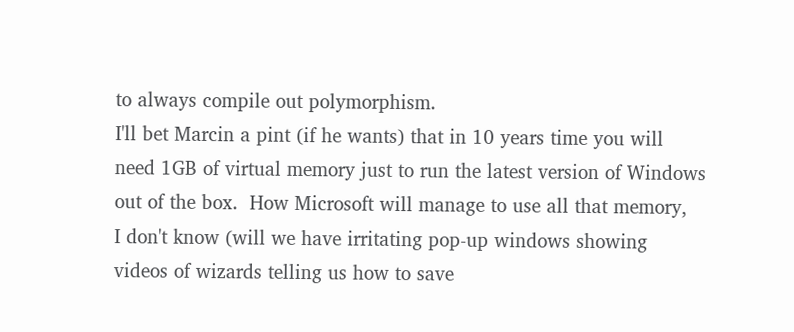to always compile out polymorphism.
I'll bet Marcin a pint (if he wants) that in 10 years time you will
need 1GB of virtual memory just to run the latest version of Windows
out of the box.  How Microsoft will manage to use all that memory,
I don't know (will we have irritating pop-up windows showing
videos of wizards telling us how to save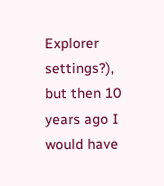Explorer settings?),
but then 10 years ago I would have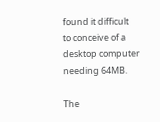found it difficult
to conceive of a desktop computer needing 64MB.

The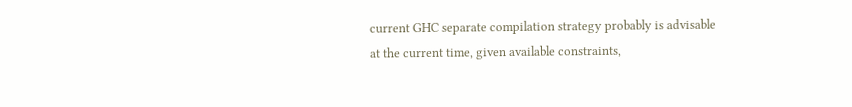current GHC separate compilation strategy probably is advisable
at the current time, given available constraints,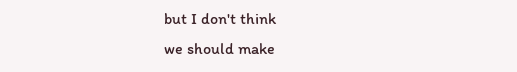but I don't think
we should make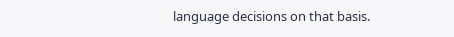language decisions on that basis.